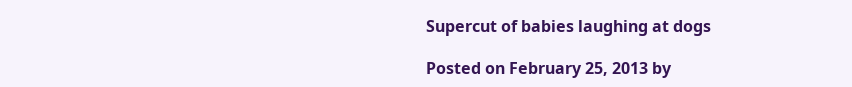Supercut of babies laughing at dogs

Posted on February 25, 2013 by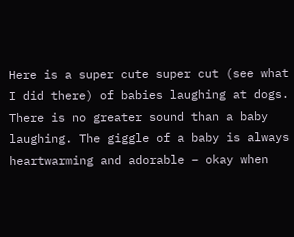Here is a super cute super cut (see what I did there) of babies laughing at dogs. There is no greater sound than a baby laughing. The giggle of a baby is always heartwarming and adorable – okay when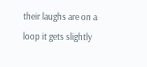their laughs are on a loop it gets slightly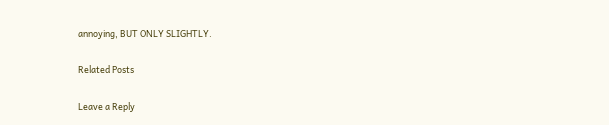annoying, BUT ONLY SLIGHTLY.

Related Posts

Leave a Reply